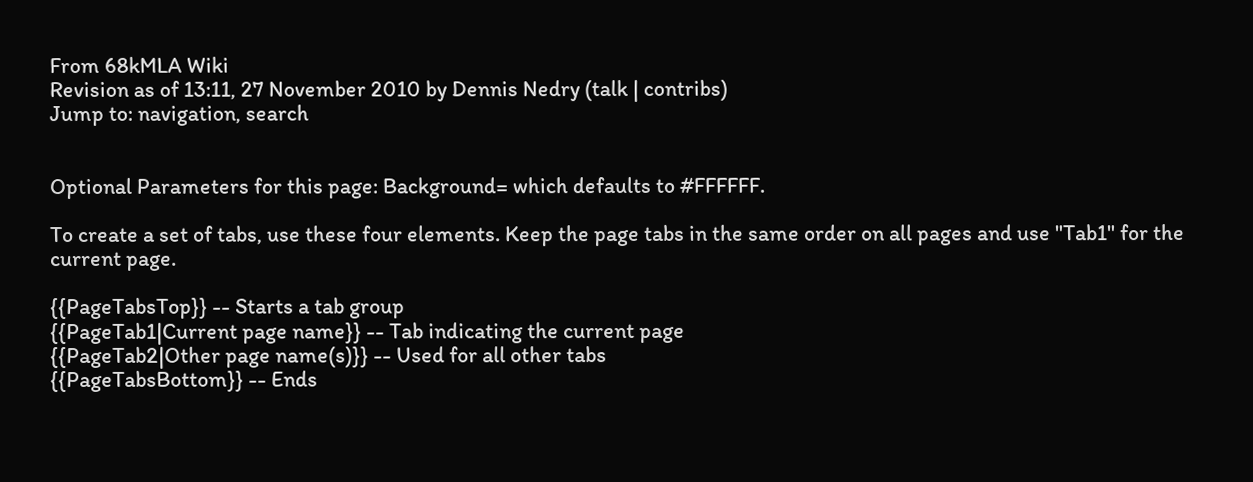From 68kMLA Wiki
Revision as of 13:11, 27 November 2010 by Dennis Nedry (talk | contribs)
Jump to: navigation, search


Optional Parameters for this page: Background= which defaults to #FFFFFF.

To create a set of tabs, use these four elements. Keep the page tabs in the same order on all pages and use "Tab1" for the current page.

{{PageTabsTop}} -- Starts a tab group
{{PageTab1|Current page name}} -- Tab indicating the current page
{{PageTab2|Other page name(s)}} -- Used for all other tabs
{{PageTabsBottom}} -- Ends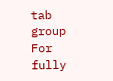tab group
For fully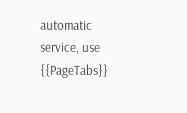automatic service, use {{PageTabs}}